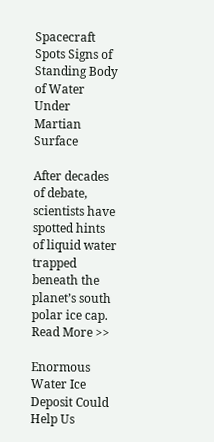Spacecraft Spots Signs of Standing Body of Water Under Martian Surface

After decades of debate, scientists have spotted hints of liquid water trapped beneath the planet’s south polar ice cap. Read More >>

Enormous Water Ice Deposit Could Help Us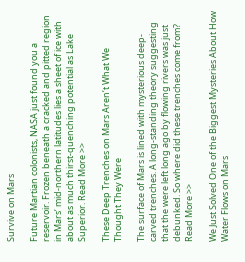Survive on Mars

Future Martian colonists, NASA just found you a reservoir. Frozen beneath a cracked and pitted region in Mars’ mid-northern latitudes lies a sheet of ice with about as much thirst-quenching potential as Lake Superior. Read More >>

These Deep Trenches on Mars Aren’t What We Thought They Were

The surface of Mars is lined with mysterious deep-carved trenches. A long-standing theory suggesting that the were left long ago by flowing rivers was just debunked. So where did these trenches come from? Read More >>

We Just Solved One of the Biggest Mysteries About How Water Flows on Mars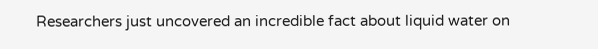Researchers just uncovered an incredible fact about liquid water on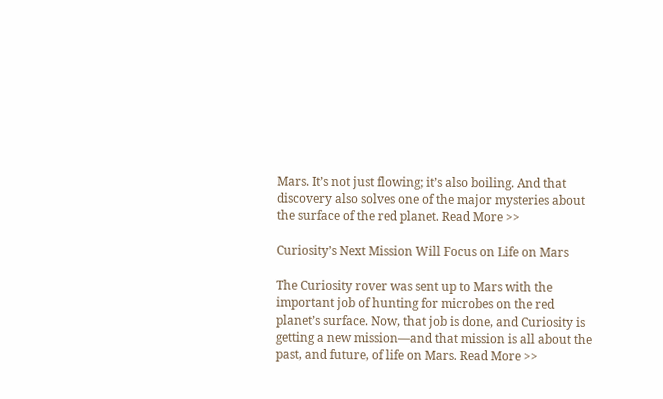Mars. It’s not just flowing; it’s also boiling. And that discovery also solves one of the major mysteries about the surface of the red planet. Read More >>

Curiosity’s Next Mission Will Focus on Life on Mars

The Curiosity rover was sent up to Mars with the important job of hunting for microbes on the red planet’s surface. Now, that job is done, and Curiosity is getting a new mission—and that mission is all about the past, and future, of life on Mars. Read More >>